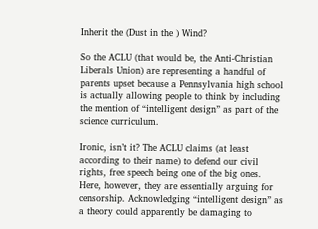Inherit the (Dust in the ) Wind?

So the ACLU (that would be, the Anti-Christian Liberals Union) are representing a handful of parents upset because a Pennsylvania high school is actually allowing people to think by including the mention of “intelligent design” as part of the science curriculum.

Ironic, isn’t it? The ACLU claims (at least according to their name) to defend our civil rights, free speech being one of the big ones. Here, however, they are essentially arguing for censorship. Acknowledging “intelligent design” as a theory could apparently be damaging to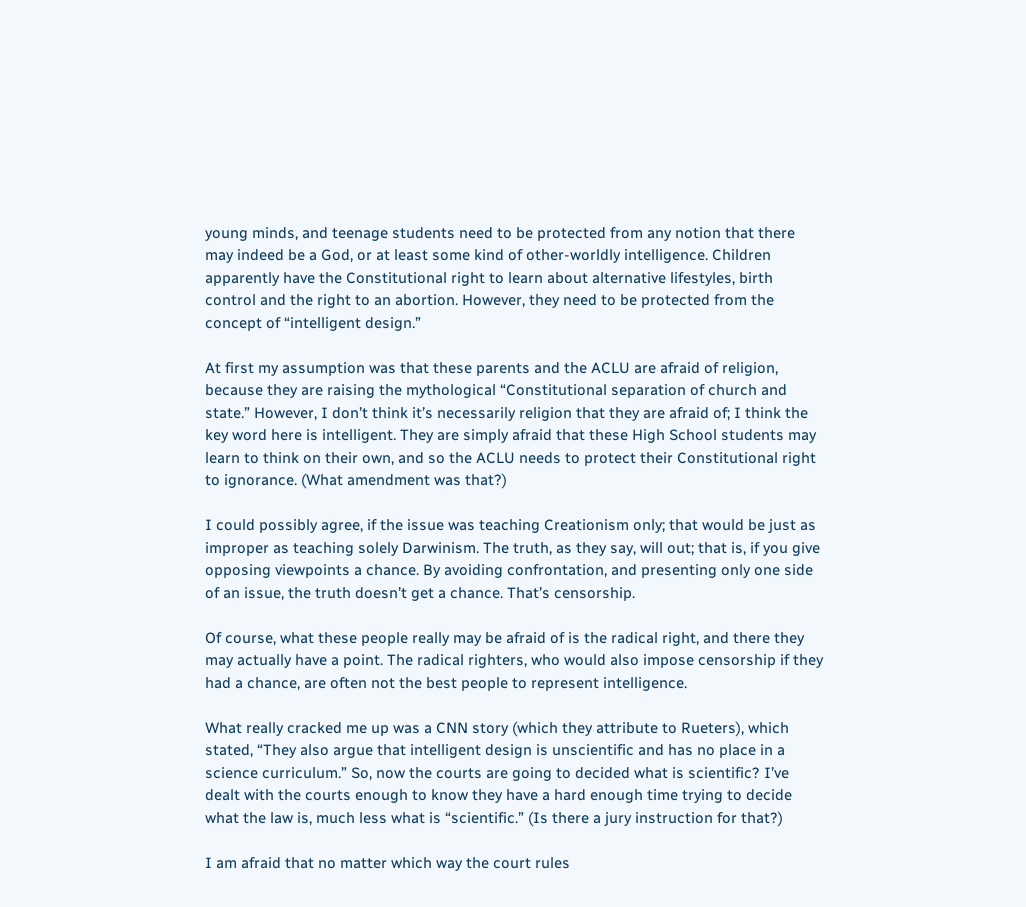young minds, and teenage students need to be protected from any notion that there may indeed be a God, or at least some kind of other-worldly intelligence. Children apparently have the Constitutional right to learn about alternative lifestyles, birth control and the right to an abortion. However, they need to be protected from the concept of “intelligent design.”

At first my assumption was that these parents and the ACLU are afraid of religion, because they are raising the mythological “Constitutional separation of church and state.” However, I don’t think it’s necessarily religion that they are afraid of; I think the key word here is intelligent. They are simply afraid that these High School students may learn to think on their own, and so the ACLU needs to protect their Constitutional right to ignorance. (What amendment was that?)

I could possibly agree, if the issue was teaching Creationism only; that would be just as improper as teaching solely Darwinism. The truth, as they say, will out; that is, if you give opposing viewpoints a chance. By avoiding confrontation, and presenting only one side of an issue, the truth doesn’t get a chance. That’s censorship.

Of course, what these people really may be afraid of is the radical right, and there they may actually have a point. The radical righters, who would also impose censorship if they had a chance, are often not the best people to represent intelligence.

What really cracked me up was a CNN story (which they attribute to Rueters), which stated, “They also argue that intelligent design is unscientific and has no place in a science curriculum.” So, now the courts are going to decided what is scientific? I’ve dealt with the courts enough to know they have a hard enough time trying to decide what the law is, much less what is “scientific.” (Is there a jury instruction for that?)

I am afraid that no matter which way the court rules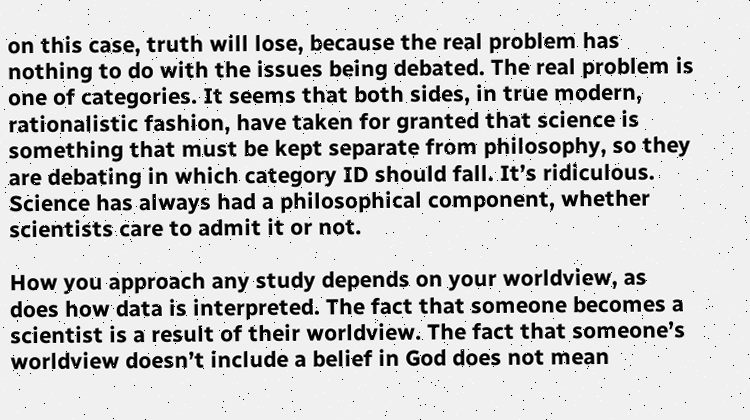on this case, truth will lose, because the real problem has nothing to do with the issues being debated. The real problem is one of categories. It seems that both sides, in true modern, rationalistic fashion, have taken for granted that science is something that must be kept separate from philosophy, so they are debating in which category ID should fall. It’s ridiculous. Science has always had a philosophical component, whether scientists care to admit it or not.

How you approach any study depends on your worldview, as does how data is interpreted. The fact that someone becomes a scientist is a result of their worldview. The fact that someone’s worldview doesn’t include a belief in God does not mean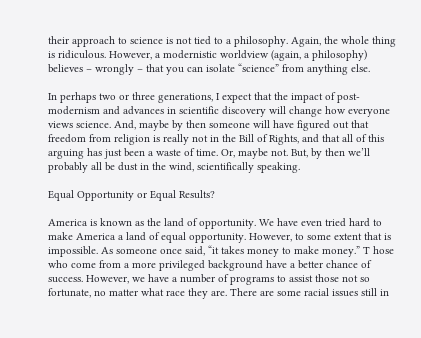their approach to science is not tied to a philosophy. Again, the whole thing is ridiculous. However, a modernistic worldview (again, a philosophy) believes – wrongly – that you can isolate “science” from anything else.

In perhaps two or three generations, I expect that the impact of post-modernism and advances in scientific discovery will change how everyone views science. And, maybe by then someone will have figured out that freedom from religion is really not in the Bill of Rights, and that all of this arguing has just been a waste of time. Or, maybe not. But, by then we’ll probably all be dust in the wind, scientifically speaking.

Equal Opportunity or Equal Results?

America is known as the land of opportunity. We have even tried hard to make America a land of equal opportunity. However, to some extent that is impossible. As someone once said, “it takes money to make money.” T hose who come from a more privileged background have a better chance of success. However, we have a number of programs to assist those not so fortunate, no matter what race they are. There are some racial issues still in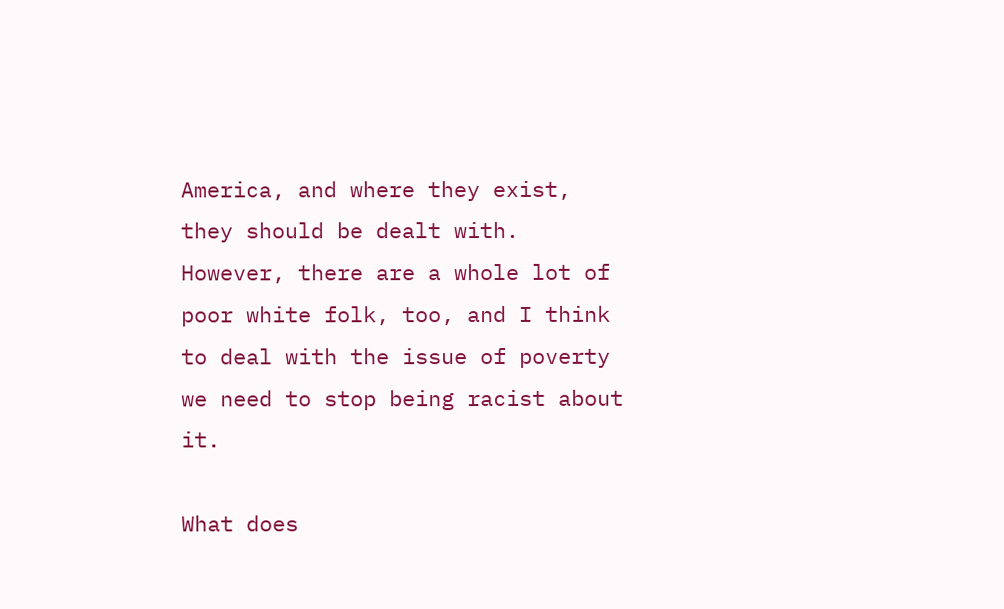America, and where they exist, they should be dealt with. However, there are a whole lot of poor white folk, too, and I think to deal with the issue of poverty we need to stop being racist about it.

What does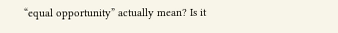“equal opportunity” actually mean? Is it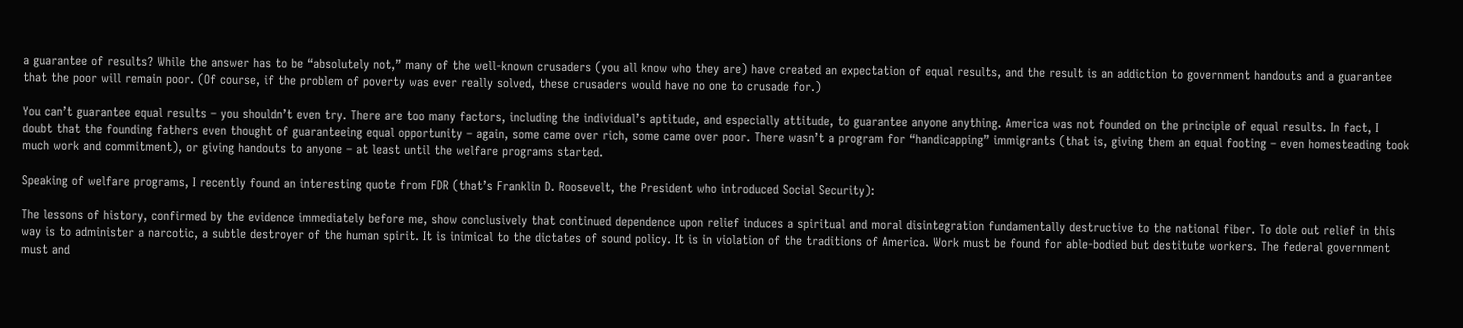a guarantee of results? While the answer has to be “absolutely not,” many of the well-known crusaders (you all know who they are) have created an expectation of equal results, and the result is an addiction to government handouts and a guarantee that the poor will remain poor. (Of course, if the problem of poverty was ever really solved, these crusaders would have no one to crusade for.)

You can’t guarantee equal results – you shouldn’t even try. There are too many factors, including the individual’s aptitude, and especially attitude, to guarantee anyone anything. America was not founded on the principle of equal results. In fact, I doubt that the founding fathers even thought of guaranteeing equal opportunity – again, some came over rich, some came over poor. There wasn’t a program for “handicapping” immigrants (that is, giving them an equal footing – even homesteading took much work and commitment), or giving handouts to anyone – at least until the welfare programs started.

Speaking of welfare programs, I recently found an interesting quote from FDR (that’s Franklin D. Roosevelt, the President who introduced Social Security):

The lessons of history, confirmed by the evidence immediately before me, show conclusively that continued dependence upon relief induces a spiritual and moral disintegration fundamentally destructive to the national fiber. To dole out relief in this way is to administer a narcotic, a subtle destroyer of the human spirit. It is inimical to the dictates of sound policy. It is in violation of the traditions of America. Work must be found for able-bodied but destitute workers. The federal government must and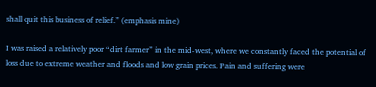shall quit this business of relief.” (emphasis mine)

I was raised a relatively poor “dirt farmer” in the mid-west, where we constantly faced the potential of loss due to extreme weather and floods and low grain prices. Pain and suffering were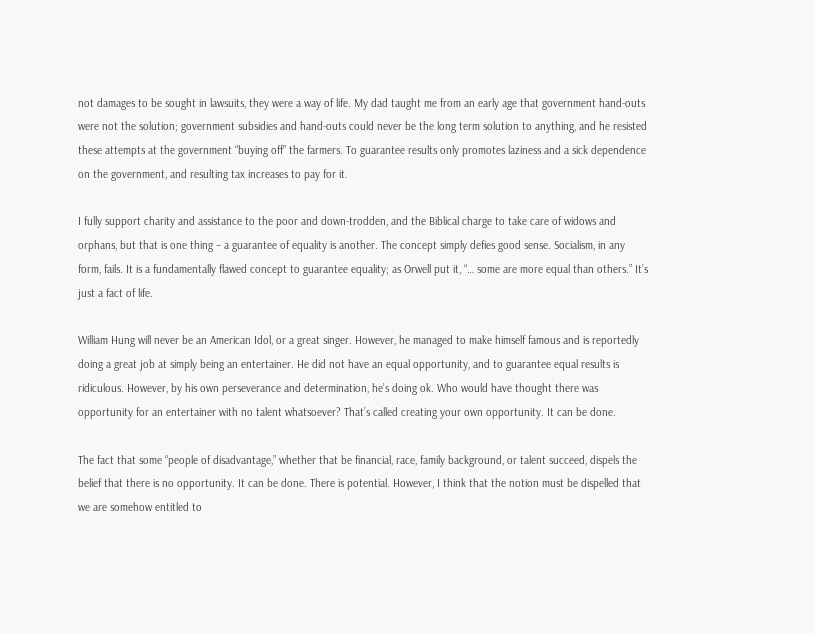not damages to be sought in lawsuits, they were a way of life. My dad taught me from an early age that government hand-outs were not the solution; government subsidies and hand-outs could never be the long term solution to anything, and he resisted these attempts at the government “buying off” the farmers. To guarantee results only promotes laziness and a sick dependence on the government, and resulting tax increases to pay for it.

I fully support charity and assistance to the poor and down-trodden, and the Biblical charge to take care of widows and orphans, but that is one thing – a guarantee of equality is another. The concept simply defies good sense. Socialism, in any form, fails. It is a fundamentally flawed concept to guarantee equality; as Orwell put it, “… some are more equal than others.” It’s just a fact of life.

William Hung will never be an American Idol, or a great singer. However, he managed to make himself famous and is reportedly doing a great job at simply being an entertainer. He did not have an equal opportunity, and to guarantee equal results is ridiculous. However, by his own perseverance and determination, he’s doing ok. Who would have thought there was opportunity for an entertainer with no talent whatsoever? That’s called creating your own opportunity. It can be done.

The fact that some “people of disadvantage,” whether that be financial, race, family background, or talent succeed, dispels the belief that there is no opportunity. It can be done. There is potential. However, I think that the notion must be dispelled that we are somehow entitled to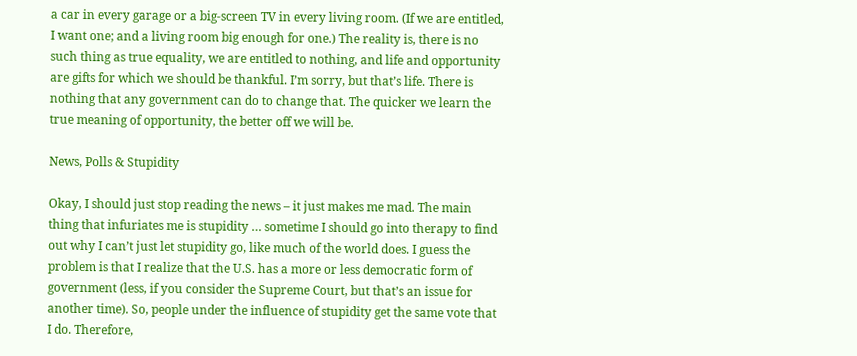a car in every garage or a big-screen TV in every living room. (If we are entitled, I want one; and a living room big enough for one.) The reality is, there is no such thing as true equality, we are entitled to nothing, and life and opportunity are gifts for which we should be thankful. I’m sorry, but that’s life. There is nothing that any government can do to change that. The quicker we learn the true meaning of opportunity, the better off we will be.

News, Polls & Stupidity

Okay, I should just stop reading the news – it just makes me mad. The main thing that infuriates me is stupidity … sometime I should go into therapy to find out why I can’t just let stupidity go, like much of the world does. I guess the problem is that I realize that the U.S. has a more or less democratic form of government (less, if you consider the Supreme Court, but that’s an issue for another time). So, people under the influence of stupidity get the same vote that I do. Therefore,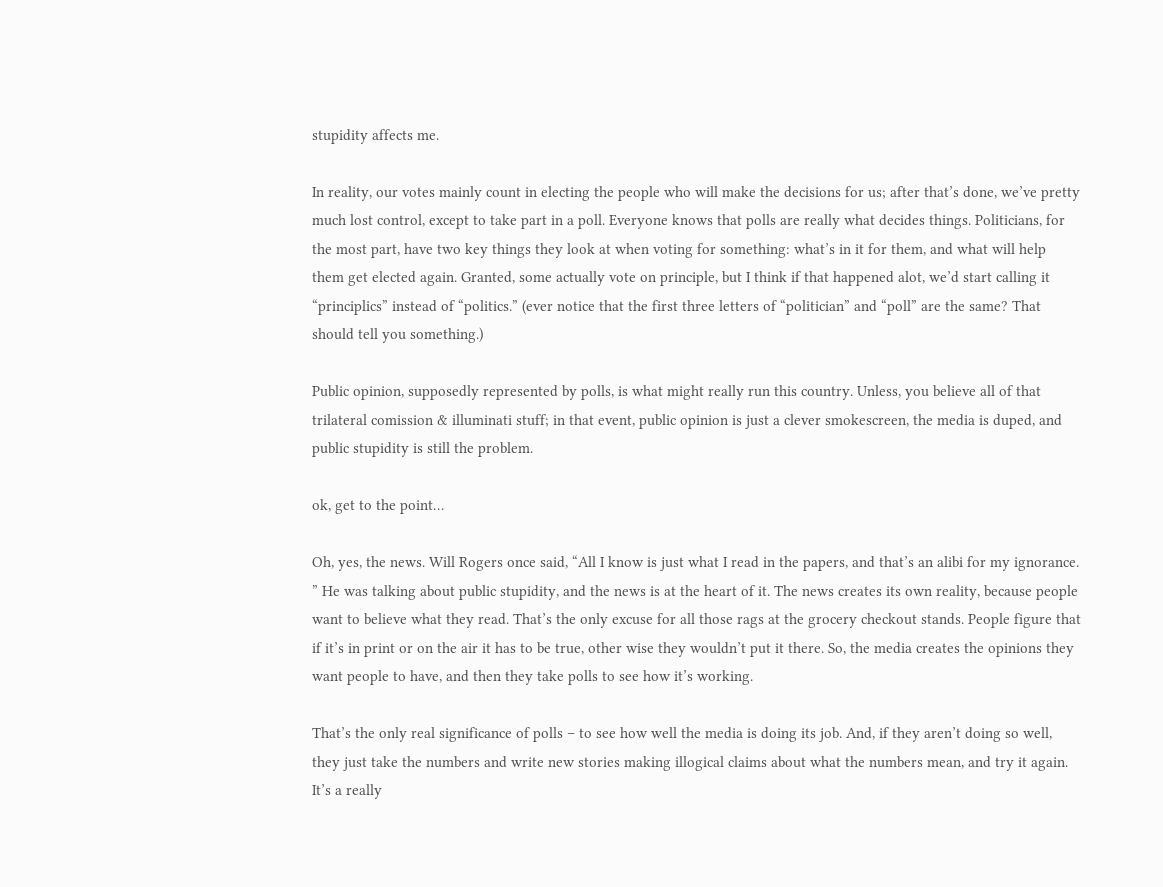stupidity affects me.

In reality, our votes mainly count in electing the people who will make the decisions for us; after that’s done, we’ve pretty much lost control, except to take part in a poll. Everyone knows that polls are really what decides things. Politicians, for the most part, have two key things they look at when voting for something: what’s in it for them, and what will help them get elected again. Granted, some actually vote on principle, but I think if that happened alot, we’d start calling it “principlics” instead of “politics.” (ever notice that the first three letters of “politician” and “poll” are the same? That should tell you something.)

Public opinion, supposedly represented by polls, is what might really run this country. Unless, you believe all of that trilateral comission & illuminati stuff; in that event, public opinion is just a clever smokescreen, the media is duped, and public stupidity is still the problem.

ok, get to the point…

Oh, yes, the news. Will Rogers once said, “All I know is just what I read in the papers, and that’s an alibi for my ignorance. ” He was talking about public stupidity, and the news is at the heart of it. The news creates its own reality, because people want to believe what they read. That’s the only excuse for all those rags at the grocery checkout stands. People figure that if it’s in print or on the air it has to be true, other wise they wouldn’t put it there. So, the media creates the opinions they want people to have, and then they take polls to see how it’s working.

That’s the only real significance of polls – to see how well the media is doing its job. And, if they aren’t doing so well, they just take the numbers and write new stories making illogical claims about what the numbers mean, and try it again. It’s a really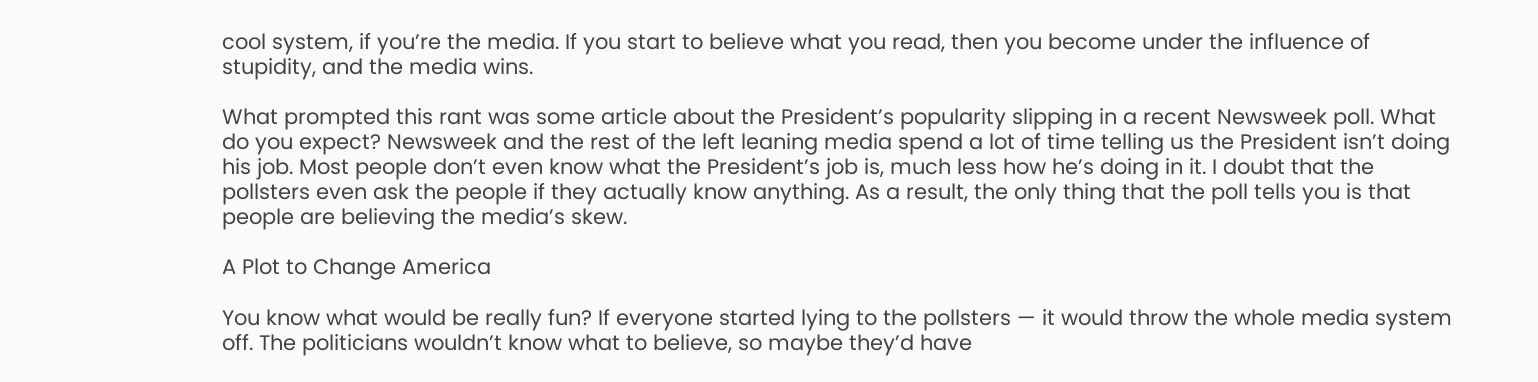cool system, if you’re the media. If you start to believe what you read, then you become under the influence of stupidity, and the media wins.

What prompted this rant was some article about the President’s popularity slipping in a recent Newsweek poll. What do you expect? Newsweek and the rest of the left leaning media spend a lot of time telling us the President isn’t doing his job. Most people don’t even know what the President’s job is, much less how he’s doing in it. I doubt that the pollsters even ask the people if they actually know anything. As a result, the only thing that the poll tells you is that people are believing the media’s skew.

A Plot to Change America

You know what would be really fun? If everyone started lying to the pollsters — it would throw the whole media system off. The politicians wouldn’t know what to believe, so maybe they’d have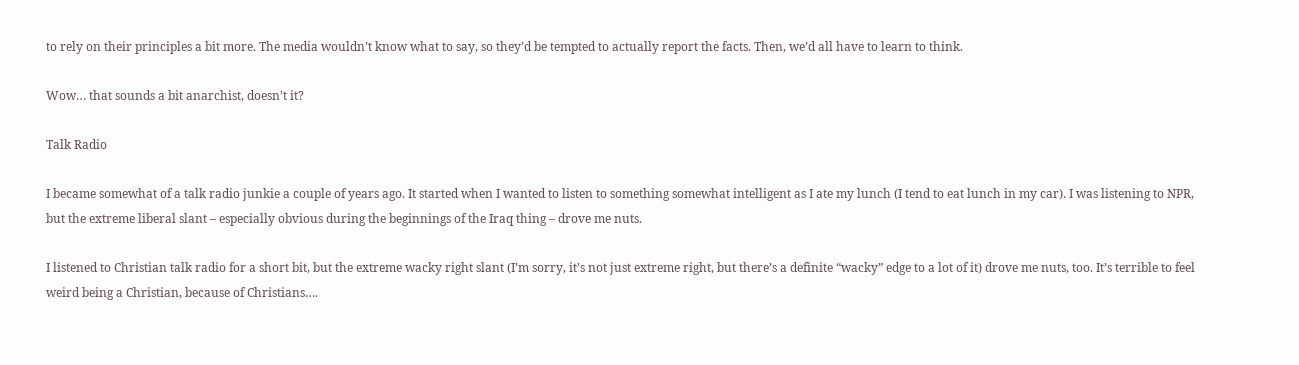to rely on their principles a bit more. The media wouldn’t know what to say, so they’d be tempted to actually report the facts. Then, we’d all have to learn to think.

Wow… that sounds a bit anarchist, doesn’t it?

Talk Radio

I became somewhat of a talk radio junkie a couple of years ago. It started when I wanted to listen to something somewhat intelligent as I ate my lunch (I tend to eat lunch in my car). I was listening to NPR, but the extreme liberal slant – especially obvious during the beginnings of the Iraq thing – drove me nuts.

I listened to Christian talk radio for a short bit, but the extreme wacky right slant (I’m sorry, it’s not just extreme right, but there’s a definite “wacky” edge to a lot of it) drove me nuts, too. It’s terrible to feel weird being a Christian, because of Christians….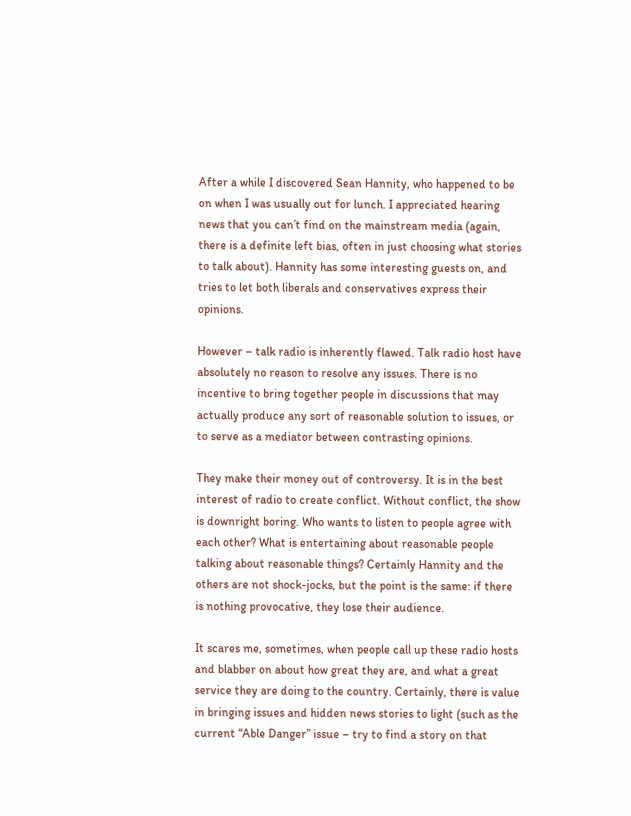After a while I discovered Sean Hannity, who happened to be on when I was usually out for lunch. I appreciated hearing news that you can’t find on the mainstream media (again, there is a definite left bias, often in just choosing what stories to talk about). Hannity has some interesting guests on, and tries to let both liberals and conservatives express their opinions.

However – talk radio is inherently flawed. Talk radio host have absolutely no reason to resolve any issues. There is no incentive to bring together people in discussions that may actually produce any sort of reasonable solution to issues, or to serve as a mediator between contrasting opinions.

They make their money out of controversy. It is in the best interest of radio to create conflict. Without conflict, the show is downright boring. Who wants to listen to people agree with each other? What is entertaining about reasonable people talking about reasonable things? Certainly Hannity and the others are not shock-jocks, but the point is the same: if there is nothing provocative, they lose their audience.

It scares me, sometimes, when people call up these radio hosts and blabber on about how great they are, and what a great service they are doing to the country. Certainly, there is value in bringing issues and hidden news stories to light (such as the current “Able Danger” issue – try to find a story on that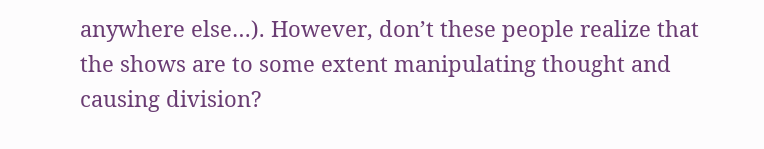anywhere else…). However, don’t these people realize that the shows are to some extent manipulating thought and causing division?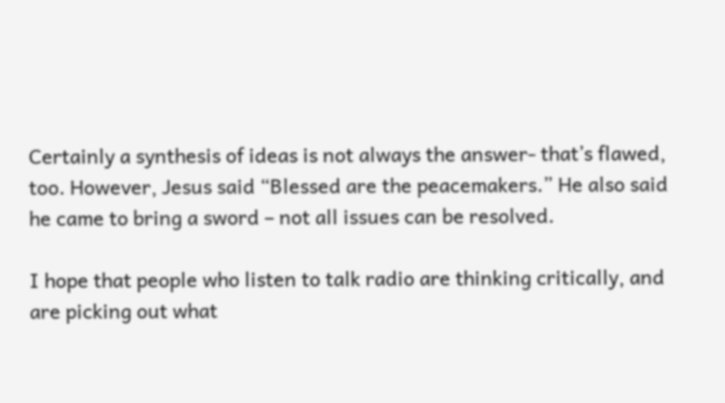Certainly a synthesis of ideas is not always the answer- that’s flawed, too. However, Jesus said “Blessed are the peacemakers.” He also said he came to bring a sword – not all issues can be resolved.

I hope that people who listen to talk radio are thinking critically, and are picking out what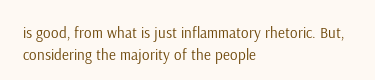is good, from what is just inflammatory rhetoric. But, considering the majority of the people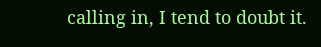calling in, I tend to doubt it.